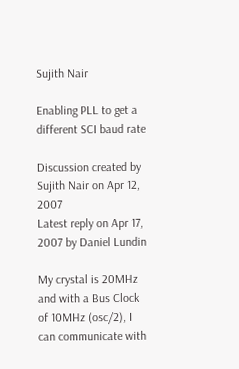Sujith Nair

Enabling PLL to get a different SCI baud rate

Discussion created by Sujith Nair on Apr 12, 2007
Latest reply on Apr 17, 2007 by Daniel Lundin

My crystal is 20MHz and with a Bus Clock of 10MHz (osc/2), I can communicate with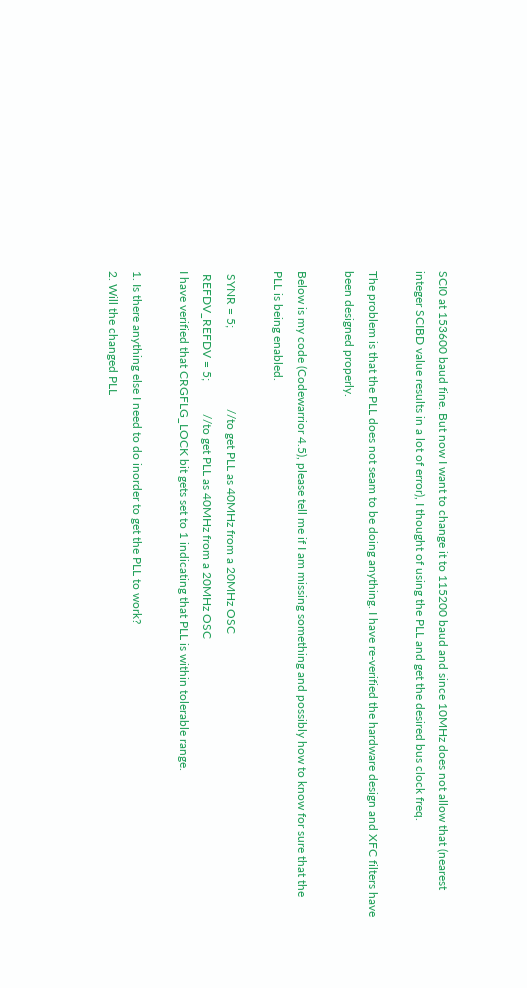SCI0 at 153600 baud fine. But now I want to change it to 115200 baud and since 10MHz does not allow that (nearest integer SCIBD value results in a lot of error), I thought of using the PLL and get the desired bus clock freq.

The problem is that the PLL does not seam to be doing anything. I have re-verified the hardware design and XFC filters have been designed properly.

Below is my code (Codewarrior 4.5), please tell me if I am missing something and possibly how to know for sure that the PLL is being enabled.

 SYNR = 5;                           //to get PLL as 40MHz from a 20MHz OSC
 REFDV_REFDV = 5;           //to get PLL as 40MHz from a 20MHz OSC
I have verified that CRGFLG_LOCK bit gets set to 1 indicating that PLL is within tolerable range.

1. Is there anything else I need to do inorder to get the PLL to work?
2. Will the changed PLL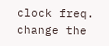clock freq. change the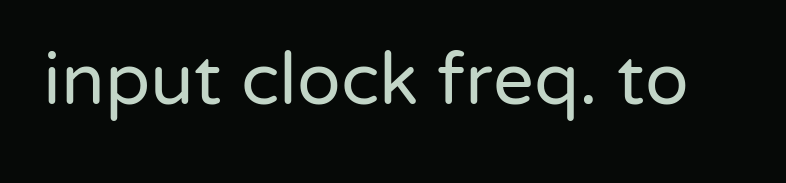input clock freq. to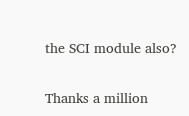the SCI module also?

Thanks a million